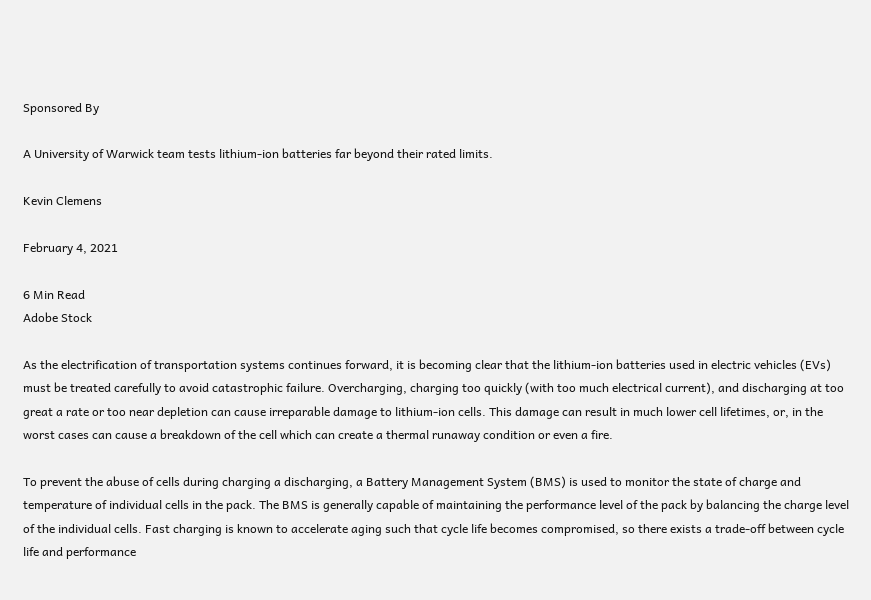Sponsored By

A University of Warwick team tests lithium-ion batteries far beyond their rated limits.

Kevin Clemens

February 4, 2021

6 Min Read
Adobe Stock

As the electrification of transportation systems continues forward, it is becoming clear that the lithium-ion batteries used in electric vehicles (EVs) must be treated carefully to avoid catastrophic failure. Overcharging, charging too quickly (with too much electrical current), and discharging at too great a rate or too near depletion can cause irreparable damage to lithium-ion cells. This damage can result in much lower cell lifetimes, or, in the worst cases can cause a breakdown of the cell which can create a thermal runaway condition or even a fire.

To prevent the abuse of cells during charging a discharging, a Battery Management System (BMS) is used to monitor the state of charge and temperature of individual cells in the pack. The BMS is generally capable of maintaining the performance level of the pack by balancing the charge level of the individual cells. Fast charging is known to accelerate aging such that cycle life becomes compromised, so there exists a trade-off between cycle life and performance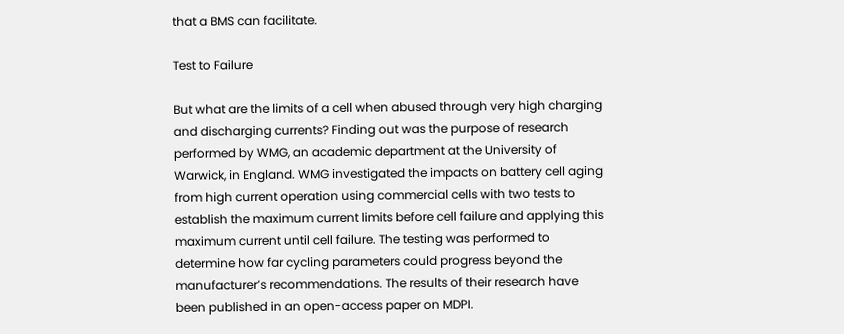that a BMS can facilitate.

Test to Failure

But what are the limits of a cell when abused through very high charging and discharging currents? Finding out was the purpose of research performed by WMG, an academic department at the University of Warwick, in England. WMG investigated the impacts on battery cell aging from high current operation using commercial cells with two tests to establish the maximum current limits before cell failure and applying this maximum current until cell failure. The testing was performed to determine how far cycling parameters could progress beyond the manufacturer’s recommendations. The results of their research have been published in an open-access paper on MDPI.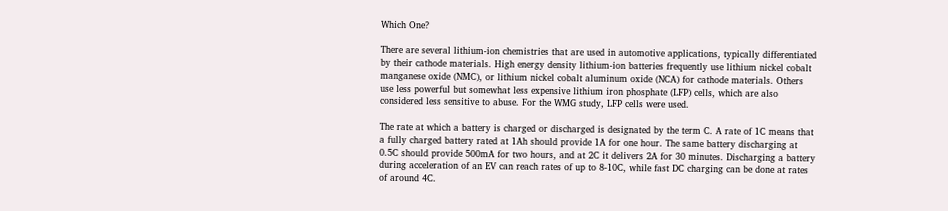Which One?

There are several lithium-ion chemistries that are used in automotive applications, typically differentiated by their cathode materials. High energy density lithium-ion batteries frequently use lithium nickel cobalt manganese oxide (NMC), or lithium nickel cobalt aluminum oxide (NCA) for cathode materials. Others use less powerful but somewhat less expensive lithium iron phosphate (LFP) cells, which are also considered less sensitive to abuse. For the WMG study, LFP cells were used.

The rate at which a battery is charged or discharged is designated by the term C. A rate of 1C means that a fully charged battery rated at 1Ah should provide 1A for one hour. The same battery discharging at 0.5C should provide 500mA for two hours, and at 2C it delivers 2A for 30 minutes. Discharging a battery during acceleration of an EV can reach rates of up to 8-10C, while fast DC charging can be done at rates of around 4C.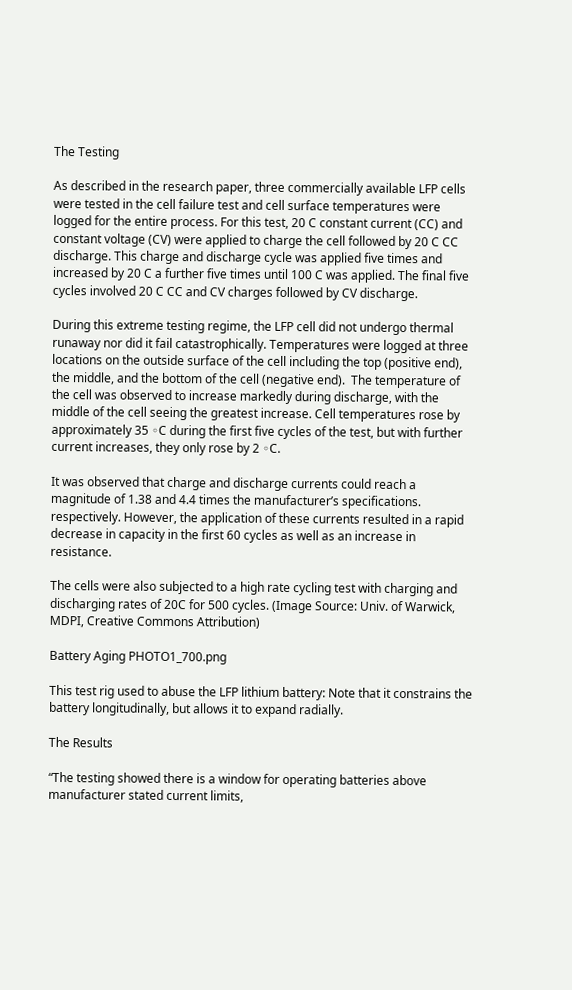The Testing

As described in the research paper, three commercially available LFP cells were tested in the cell failure test and cell surface temperatures were logged for the entire process. For this test, 20 C constant current (CC) and constant voltage (CV) were applied to charge the cell followed by 20 C CC discharge. This charge and discharge cycle was applied five times and increased by 20 C a further five times until 100 C was applied. The final five cycles involved 20 C CC and CV charges followed by CV discharge.

During this extreme testing regime, the LFP cell did not undergo thermal runaway nor did it fail catastrophically. Temperatures were logged at three locations on the outside surface of the cell including the top (positive end), the middle, and the bottom of the cell (negative end).  The temperature of the cell was observed to increase markedly during discharge, with the middle of the cell seeing the greatest increase. Cell temperatures rose by approximately 35 ◦C during the first five cycles of the test, but with further current increases, they only rose by 2 ◦C.

It was observed that charge and discharge currents could reach a magnitude of 1.38 and 4.4 times the manufacturer’s specifications. respectively. However, the application of these currents resulted in a rapid decrease in capacity in the first 60 cycles as well as an increase in resistance.

The cells were also subjected to a high rate cycling test with charging and discharging rates of 20C for 500 cycles. (Image Source: Univ. of Warwick, MDPI, Creative Commons Attribution)

Battery Aging PHOTO1_700.png

This test rig used to abuse the LFP lithium battery: Note that it constrains the battery longitudinally, but allows it to expand radially.

The Results

“The testing showed there is a window for operating batteries above manufacturer stated current limits,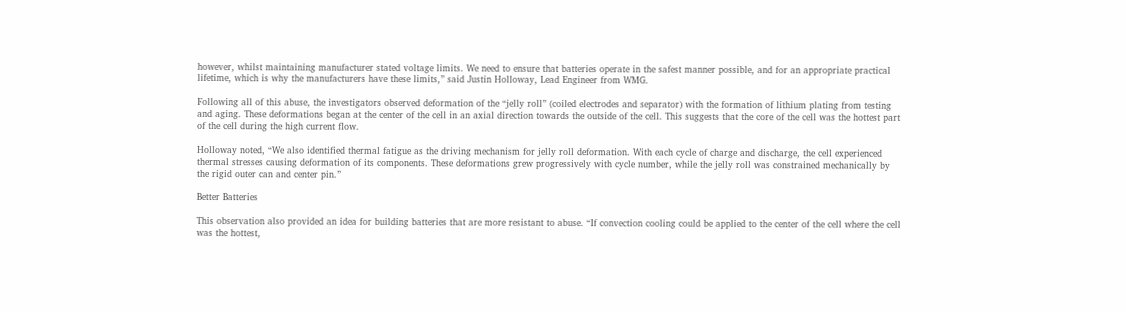however, whilst maintaining manufacturer stated voltage limits. We need to ensure that batteries operate in the safest manner possible, and for an appropriate practical lifetime, which is why the manufacturers have these limits,” said Justin Holloway, Lead Engineer from WMG.

Following all of this abuse, the investigators observed deformation of the “jelly roll” (coiled electrodes and separator) with the formation of lithium plating from testing and aging. These deformations began at the center of the cell in an axial direction towards the outside of the cell. This suggests that the core of the cell was the hottest part of the cell during the high current flow.

Holloway noted, “We also identified thermal fatigue as the driving mechanism for jelly roll deformation. With each cycle of charge and discharge, the cell experienced thermal stresses causing deformation of its components. These deformations grew progressively with cycle number, while the jelly roll was constrained mechanically by the rigid outer can and center pin.”

Better Batteries

This observation also provided an idea for building batteries that are more resistant to abuse. “If convection cooling could be applied to the center of the cell where the cell was the hottest,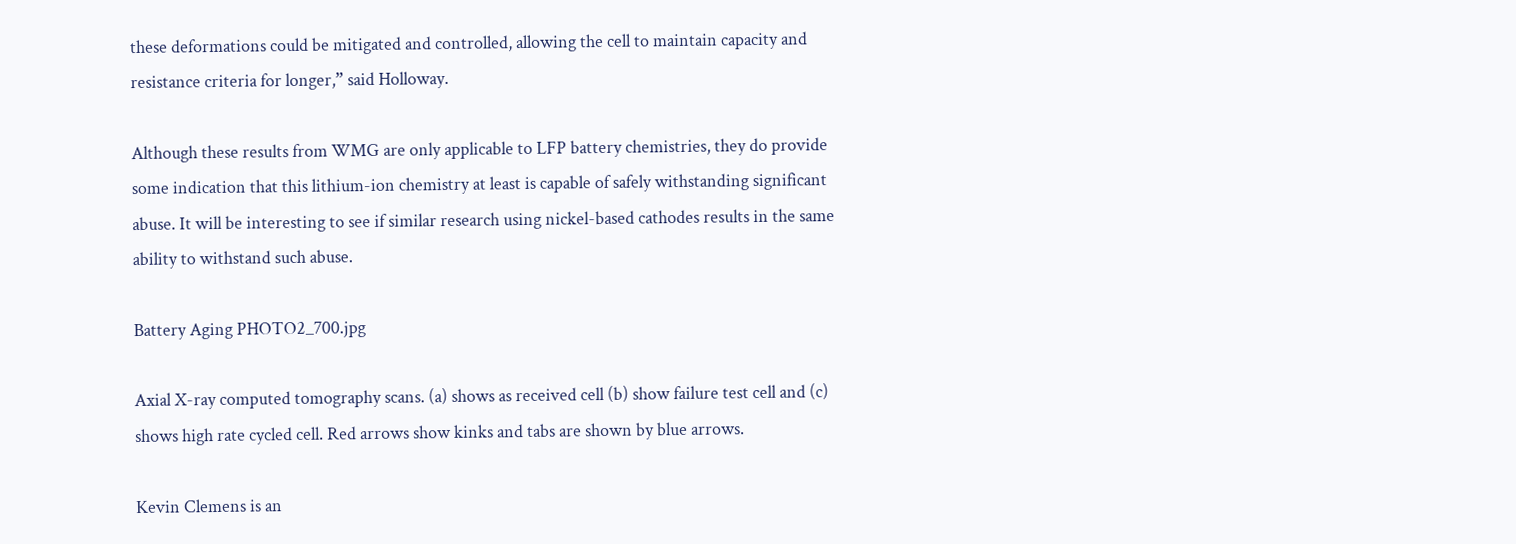these deformations could be mitigated and controlled, allowing the cell to maintain capacity and resistance criteria for longer,” said Holloway.

Although these results from WMG are only applicable to LFP battery chemistries, they do provide some indication that this lithium-ion chemistry at least is capable of safely withstanding significant abuse. It will be interesting to see if similar research using nickel-based cathodes results in the same ability to withstand such abuse.

Battery Aging PHOTO2_700.jpg

Axial X-ray computed tomography scans. (a) shows as received cell (b) show failure test cell and (c) shows high rate cycled cell. Red arrows show kinks and tabs are shown by blue arrows.

Kevin Clemens is an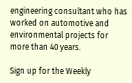engineering consultant who has worked on automotive and environmental projects for more than 40 years.

Sign up for the Weekly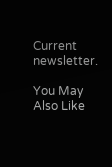Current newsletter.

You May Also Like